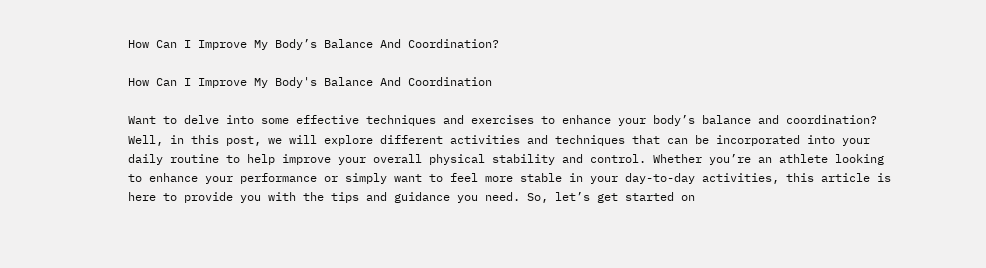How Can I Improve My Body’s Balance And Coordination?

How Can I Improve My Body's Balance And Coordination

Want to delve into some effective techniques and exercises to enhance your body’s balance and coordination? Well, in this post, we will explore different activities and techniques that can be incorporated into your daily routine to help improve your overall physical stability and control. Whether you’re an athlete looking to enhance your performance or simply want to feel more stable in your day-to-day activities, this article is here to provide you with the tips and guidance you need. So, let’s get started on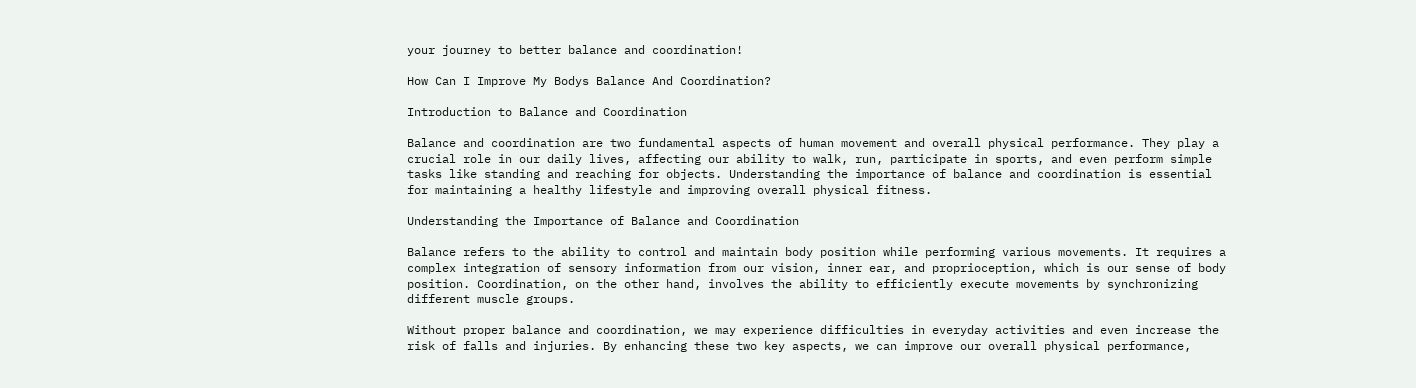your journey to better balance and coordination!

How Can I Improve My Bodys Balance And Coordination?

Introduction to Balance and Coordination

Balance and coordination are two fundamental aspects of human movement and overall physical performance. They play a crucial role in our daily lives, affecting our ability to walk, run, participate in sports, and even perform simple tasks like standing and reaching for objects. Understanding the importance of balance and coordination is essential for maintaining a healthy lifestyle and improving overall physical fitness.

Understanding the Importance of Balance and Coordination

Balance refers to the ability to control and maintain body position while performing various movements. It requires a complex integration of sensory information from our vision, inner ear, and proprioception, which is our sense of body position. Coordination, on the other hand, involves the ability to efficiently execute movements by synchronizing different muscle groups.

Without proper balance and coordination, we may experience difficulties in everyday activities and even increase the risk of falls and injuries. By enhancing these two key aspects, we can improve our overall physical performance,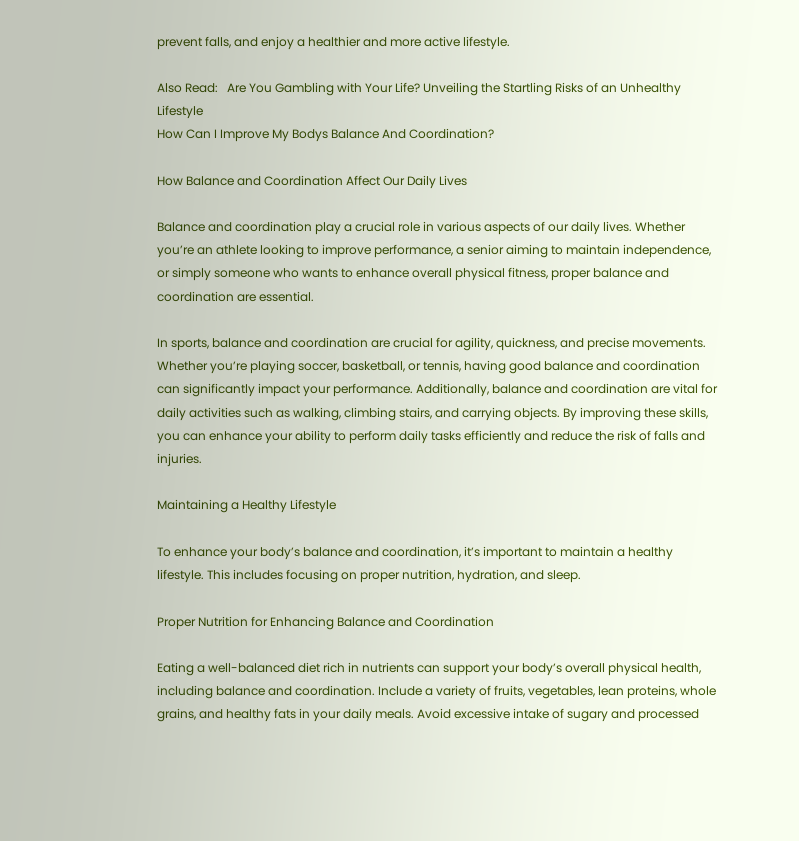prevent falls, and enjoy a healthier and more active lifestyle.

Also Read:   Are You Gambling with Your Life? Unveiling the Startling Risks of an Unhealthy Lifestyle
How Can I Improve My Bodys Balance And Coordination?

How Balance and Coordination Affect Our Daily Lives

Balance and coordination play a crucial role in various aspects of our daily lives. Whether you’re an athlete looking to improve performance, a senior aiming to maintain independence, or simply someone who wants to enhance overall physical fitness, proper balance and coordination are essential.

In sports, balance and coordination are crucial for agility, quickness, and precise movements. Whether you’re playing soccer, basketball, or tennis, having good balance and coordination can significantly impact your performance. Additionally, balance and coordination are vital for daily activities such as walking, climbing stairs, and carrying objects. By improving these skills, you can enhance your ability to perform daily tasks efficiently and reduce the risk of falls and injuries.

Maintaining a Healthy Lifestyle

To enhance your body’s balance and coordination, it’s important to maintain a healthy lifestyle. This includes focusing on proper nutrition, hydration, and sleep.

Proper Nutrition for Enhancing Balance and Coordination

Eating a well-balanced diet rich in nutrients can support your body’s overall physical health, including balance and coordination. Include a variety of fruits, vegetables, lean proteins, whole grains, and healthy fats in your daily meals. Avoid excessive intake of sugary and processed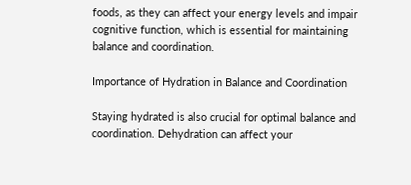foods, as they can affect your energy levels and impair cognitive function, which is essential for maintaining balance and coordination.

Importance of Hydration in Balance and Coordination

Staying hydrated is also crucial for optimal balance and coordination. Dehydration can affect your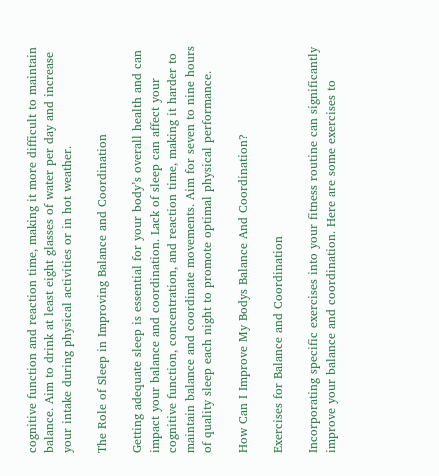cognitive function and reaction time, making it more difficult to maintain balance. Aim to drink at least eight glasses of water per day and increase your intake during physical activities or in hot weather.

The Role of Sleep in Improving Balance and Coordination

Getting adequate sleep is essential for your body’s overall health and can impact your balance and coordination. Lack of sleep can affect your cognitive function, concentration, and reaction time, making it harder to maintain balance and coordinate movements. Aim for seven to nine hours of quality sleep each night to promote optimal physical performance.

How Can I Improve My Bodys Balance And Coordination?

Exercises for Balance and Coordination

Incorporating specific exercises into your fitness routine can significantly improve your balance and coordination. Here are some exercises to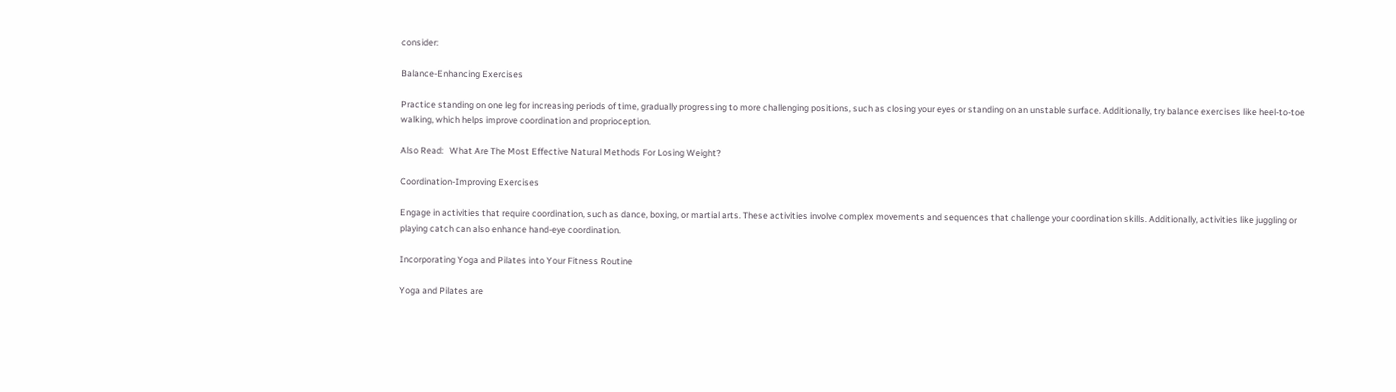consider:

Balance-Enhancing Exercises

Practice standing on one leg for increasing periods of time, gradually progressing to more challenging positions, such as closing your eyes or standing on an unstable surface. Additionally, try balance exercises like heel-to-toe walking, which helps improve coordination and proprioception.

Also Read:   What Are The Most Effective Natural Methods For Losing Weight?

Coordination-Improving Exercises

Engage in activities that require coordination, such as dance, boxing, or martial arts. These activities involve complex movements and sequences that challenge your coordination skills. Additionally, activities like juggling or playing catch can also enhance hand-eye coordination.

Incorporating Yoga and Pilates into Your Fitness Routine

Yoga and Pilates are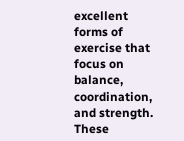excellent forms of exercise that focus on balance, coordination, and strength. These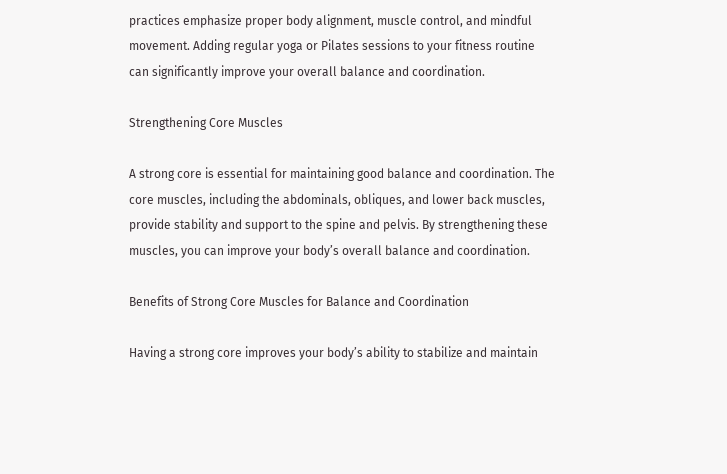practices emphasize proper body alignment, muscle control, and mindful movement. Adding regular yoga or Pilates sessions to your fitness routine can significantly improve your overall balance and coordination.

Strengthening Core Muscles

A strong core is essential for maintaining good balance and coordination. The core muscles, including the abdominals, obliques, and lower back muscles, provide stability and support to the spine and pelvis. By strengthening these muscles, you can improve your body’s overall balance and coordination.

Benefits of Strong Core Muscles for Balance and Coordination

Having a strong core improves your body’s ability to stabilize and maintain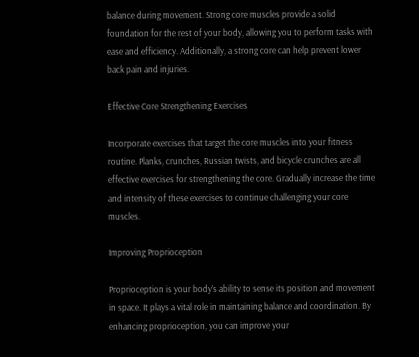balance during movement. Strong core muscles provide a solid foundation for the rest of your body, allowing you to perform tasks with ease and efficiency. Additionally, a strong core can help prevent lower back pain and injuries.

Effective Core Strengthening Exercises

Incorporate exercises that target the core muscles into your fitness routine. Planks, crunches, Russian twists, and bicycle crunches are all effective exercises for strengthening the core. Gradually increase the time and intensity of these exercises to continue challenging your core muscles.

Improving Proprioception

Proprioception is your body’s ability to sense its position and movement in space. It plays a vital role in maintaining balance and coordination. By enhancing proprioception, you can improve your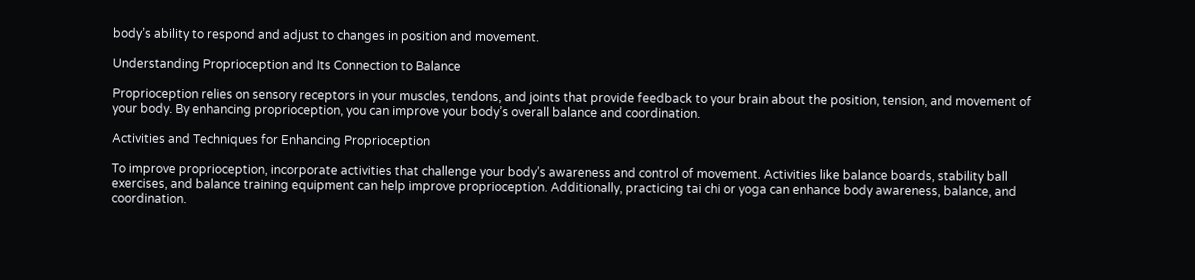body’s ability to respond and adjust to changes in position and movement.

Understanding Proprioception and Its Connection to Balance

Proprioception relies on sensory receptors in your muscles, tendons, and joints that provide feedback to your brain about the position, tension, and movement of your body. By enhancing proprioception, you can improve your body’s overall balance and coordination.

Activities and Techniques for Enhancing Proprioception

To improve proprioception, incorporate activities that challenge your body’s awareness and control of movement. Activities like balance boards, stability ball exercises, and balance training equipment can help improve proprioception. Additionally, practicing tai chi or yoga can enhance body awareness, balance, and coordination.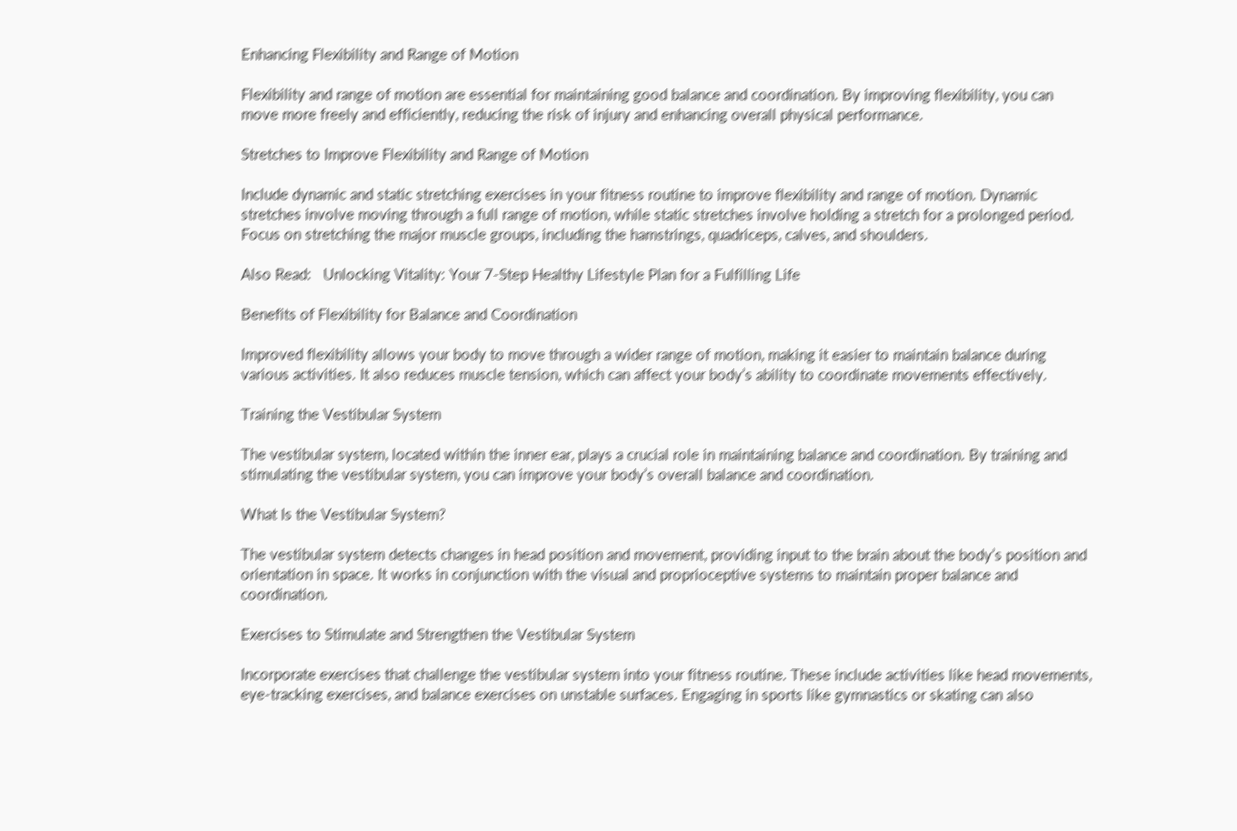Enhancing Flexibility and Range of Motion

Flexibility and range of motion are essential for maintaining good balance and coordination. By improving flexibility, you can move more freely and efficiently, reducing the risk of injury and enhancing overall physical performance.

Stretches to Improve Flexibility and Range of Motion

Include dynamic and static stretching exercises in your fitness routine to improve flexibility and range of motion. Dynamic stretches involve moving through a full range of motion, while static stretches involve holding a stretch for a prolonged period. Focus on stretching the major muscle groups, including the hamstrings, quadriceps, calves, and shoulders.

Also Read:   Unlocking Vitality: Your 7-Step Healthy Lifestyle Plan for a Fulfilling Life

Benefits of Flexibility for Balance and Coordination

Improved flexibility allows your body to move through a wider range of motion, making it easier to maintain balance during various activities. It also reduces muscle tension, which can affect your body’s ability to coordinate movements effectively.

Training the Vestibular System

The vestibular system, located within the inner ear, plays a crucial role in maintaining balance and coordination. By training and stimulating the vestibular system, you can improve your body’s overall balance and coordination.

What Is the Vestibular System?

The vestibular system detects changes in head position and movement, providing input to the brain about the body’s position and orientation in space. It works in conjunction with the visual and proprioceptive systems to maintain proper balance and coordination.

Exercises to Stimulate and Strengthen the Vestibular System

Incorporate exercises that challenge the vestibular system into your fitness routine. These include activities like head movements, eye-tracking exercises, and balance exercises on unstable surfaces. Engaging in sports like gymnastics or skating can also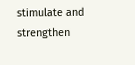stimulate and strengthen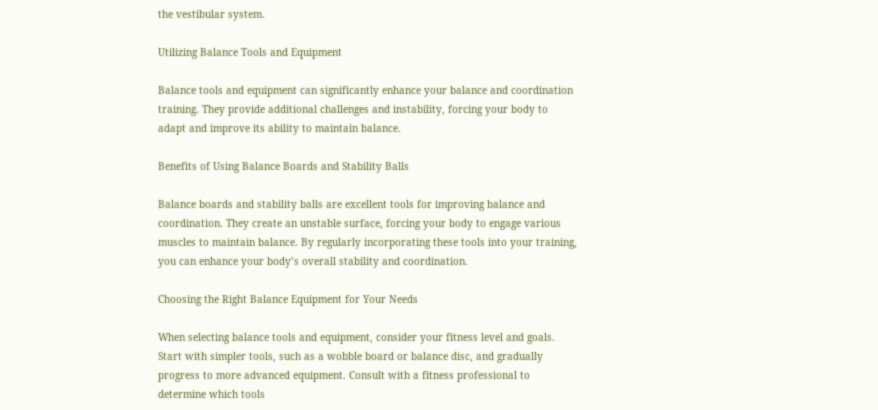the vestibular system.

Utilizing Balance Tools and Equipment

Balance tools and equipment can significantly enhance your balance and coordination training. They provide additional challenges and instability, forcing your body to adapt and improve its ability to maintain balance.

Benefits of Using Balance Boards and Stability Balls

Balance boards and stability balls are excellent tools for improving balance and coordination. They create an unstable surface, forcing your body to engage various muscles to maintain balance. By regularly incorporating these tools into your training, you can enhance your body’s overall stability and coordination.

Choosing the Right Balance Equipment for Your Needs

When selecting balance tools and equipment, consider your fitness level and goals. Start with simpler tools, such as a wobble board or balance disc, and gradually progress to more advanced equipment. Consult with a fitness professional to determine which tools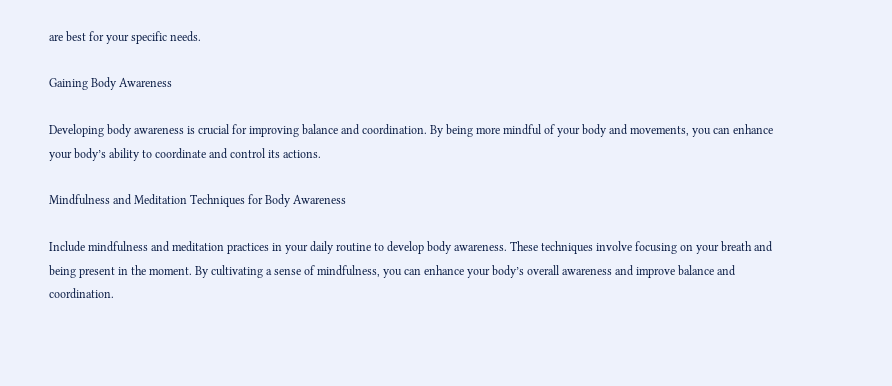are best for your specific needs.

Gaining Body Awareness

Developing body awareness is crucial for improving balance and coordination. By being more mindful of your body and movements, you can enhance your body’s ability to coordinate and control its actions.

Mindfulness and Meditation Techniques for Body Awareness

Include mindfulness and meditation practices in your daily routine to develop body awareness. These techniques involve focusing on your breath and being present in the moment. By cultivating a sense of mindfulness, you can enhance your body’s overall awareness and improve balance and coordination.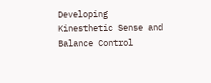Developing Kinesthetic Sense and Balance Control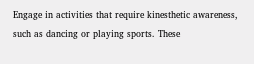Engage in activities that require kinesthetic awareness, such as dancing or playing sports. These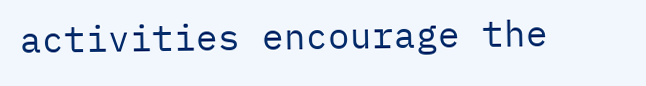activities encourage the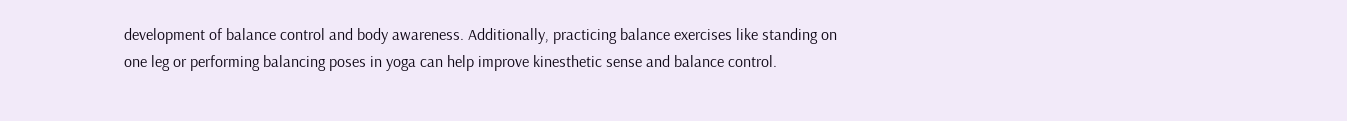development of balance control and body awareness. Additionally, practicing balance exercises like standing on one leg or performing balancing poses in yoga can help improve kinesthetic sense and balance control.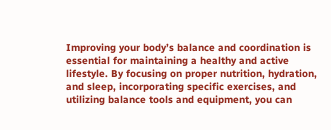Improving your body’s balance and coordination is essential for maintaining a healthy and active lifestyle. By focusing on proper nutrition, hydration, and sleep, incorporating specific exercises, and utilizing balance tools and equipment, you can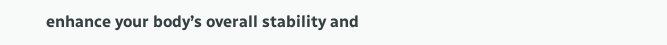enhance your body’s overall stability and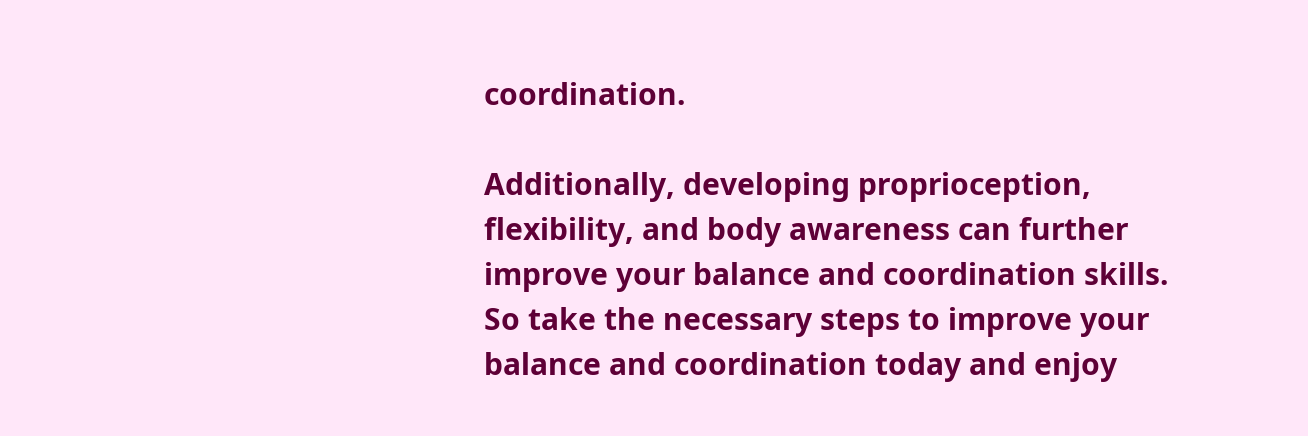coordination.

Additionally, developing proprioception, flexibility, and body awareness can further improve your balance and coordination skills. So take the necessary steps to improve your balance and coordination today and enjoy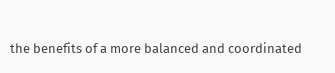the benefits of a more balanced and coordinated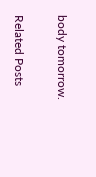body tomorrow.

Related Posts